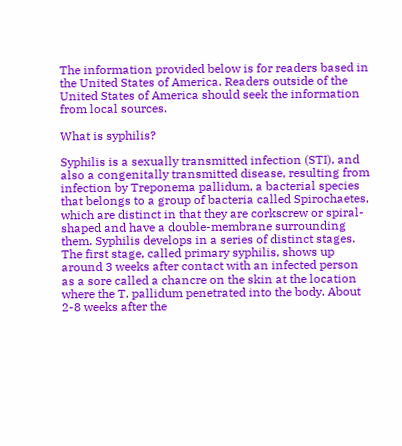The information provided below is for readers based in the United States of America. Readers outside of the United States of America should seek the information from local sources.

What is syphilis?

Syphilis is a sexually transmitted infection (STI), and also a congenitally transmitted disease, resulting from infection by Treponema pallidum, a bacterial species that belongs to a group of bacteria called Spirochaetes, which are distinct in that they are corkscrew or spiral-shaped and have a double-membrane surrounding them. Syphilis develops in a series of distinct stages. The first stage, called primary syphilis, shows up around 3 weeks after contact with an infected person as a sore called a chancre on the skin at the location where the T. pallidum penetrated into the body. About 2-8 weeks after the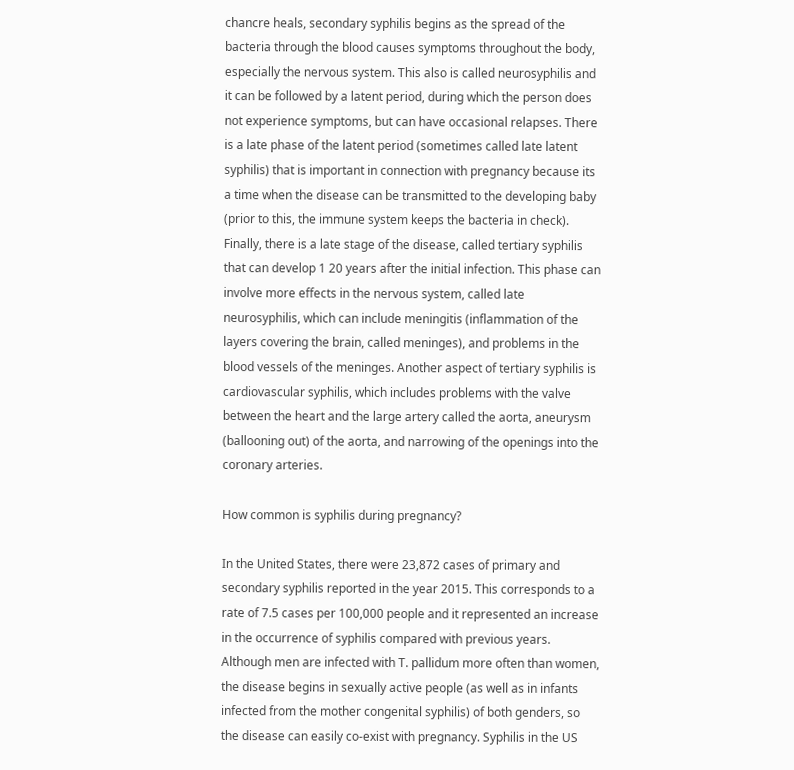chancre heals, secondary syphilis begins as the spread of the bacteria through the blood causes symptoms throughout the body, especially the nervous system. This also is called neurosyphilis and it can be followed by a latent period, during which the person does not experience symptoms, but can have occasional relapses. There is a late phase of the latent period (sometimes called late latent syphilis) that is important in connection with pregnancy because its a time when the disease can be transmitted to the developing baby (prior to this, the immune system keeps the bacteria in check). Finally, there is a late stage of the disease, called tertiary syphilis that can develop 1 20 years after the initial infection. This phase can involve more effects in the nervous system, called late neurosyphilis, which can include meningitis (inflammation of the layers covering the brain, called meninges), and problems in the blood vessels of the meninges. Another aspect of tertiary syphilis is cardiovascular syphilis, which includes problems with the valve between the heart and the large artery called the aorta, aneurysm (ballooning out) of the aorta, and narrowing of the openings into the coronary arteries.

How common is syphilis during pregnancy?

In the United States, there were 23,872 cases of primary and secondary syphilis reported in the year 2015. This corresponds to a rate of 7.5 cases per 100,000 people and it represented an increase in the occurrence of syphilis compared with previous years. Although men are infected with T. pallidum more often than women, the disease begins in sexually active people (as well as in infants infected from the mother congenital syphilis) of both genders, so the disease can easily co-exist with pregnancy. Syphilis in the US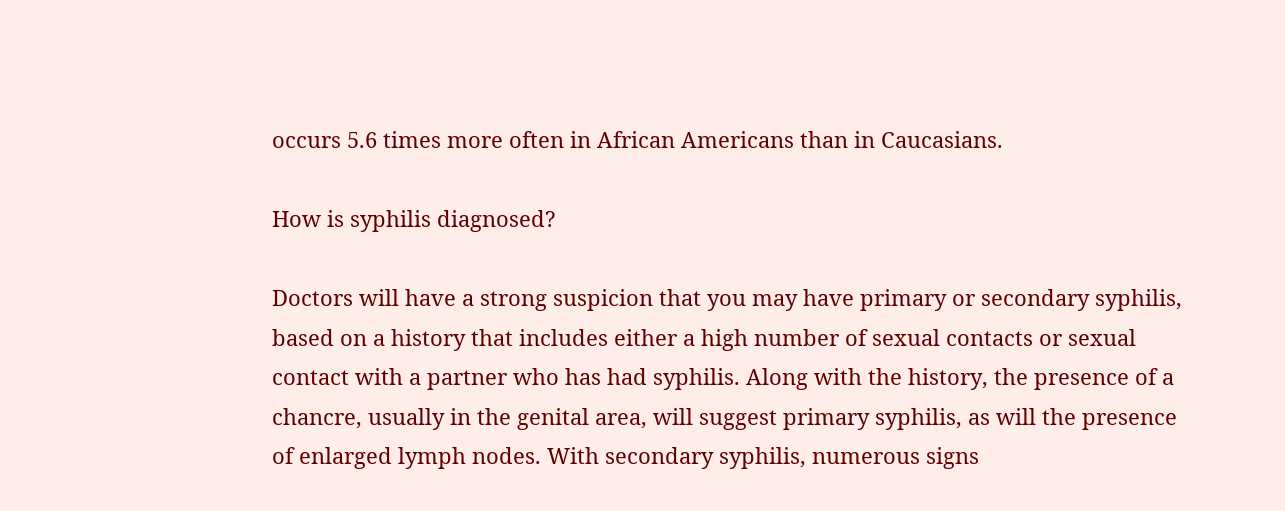occurs 5.6 times more often in African Americans than in Caucasians.

How is syphilis diagnosed?

Doctors will have a strong suspicion that you may have primary or secondary syphilis, based on a history that includes either a high number of sexual contacts or sexual contact with a partner who has had syphilis. Along with the history, the presence of a chancre, usually in the genital area, will suggest primary syphilis, as will the presence of enlarged lymph nodes. With secondary syphilis, numerous signs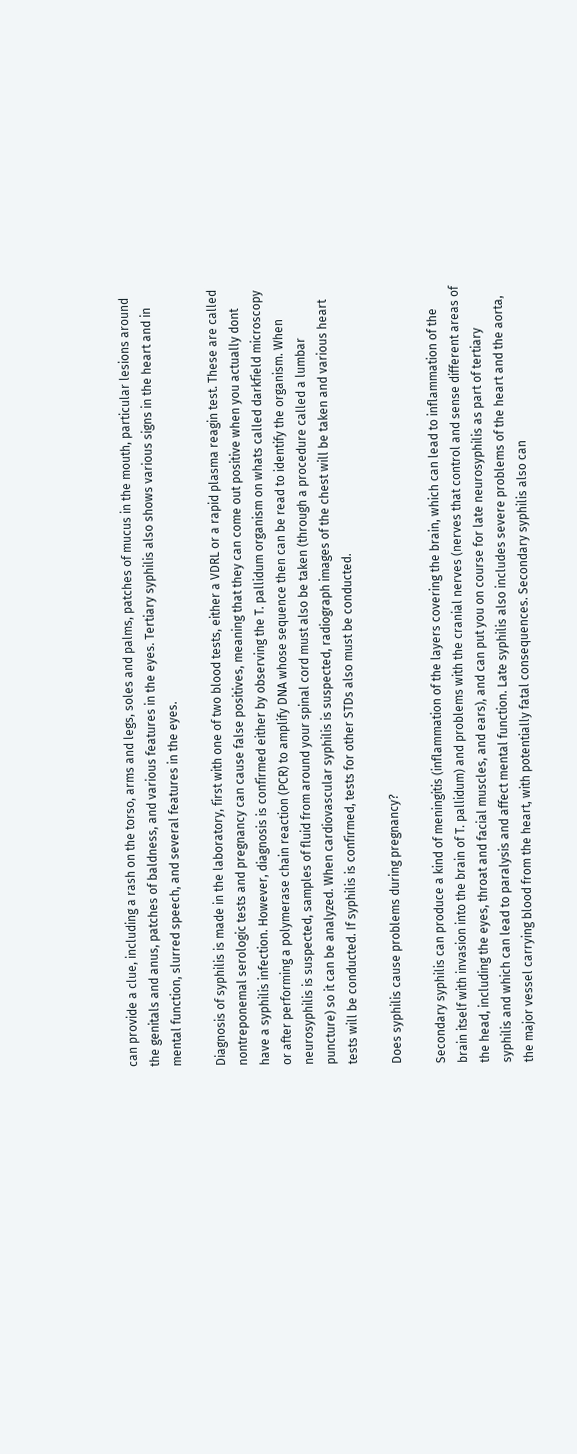can provide a clue, including a rash on the torso, arms and legs, soles and palms, patches of mucus in the mouth, particular lesions around the genitals and anus, patches of baldness, and various features in the eyes. Tertiary syphilis also shows various signs in the heart and in mental function, slurred speech, and several features in the eyes.

Diagnosis of syphilis is made in the laboratory, first with one of two blood tests, either a VDRL or a rapid plasma reagin test. These are called nontreponemal serologic tests and pregnancy can cause false positives, meaning that they can come out positive when you actually dont have a syphilis infection. However, diagnosis is confirmed either by observing the T. pallidum organism on whats called darkfield microscopy or after performing a polymerase chain reaction (PCR) to amplify DNA whose sequence then can be read to identify the organism. When neurosyphilis is suspected, samples of fluid from around your spinal cord must also be taken (through a procedure called a lumbar puncture) so it can be analyzed. When cardiovascular syphilis is suspected, radiograph images of the chest will be taken and various heart tests will be conducted. If syphilis is confirmed, tests for other STDs also must be conducted.

Does syphilis cause problems during pregnancy?

Secondary syphilis can produce a kind of meningitis (inflammation of the layers covering the brain, which can lead to inflammation of the brain itself with invasion into the brain of T. pallidum) and problems with the cranial nerves (nerves that control and sense different areas of the head, including the eyes, throat and facial muscles, and ears), and can put you on course for late neurosyphilis as part of tertiary syphilis and which can lead to paralysis and affect mental function. Late syphilis also includes severe problems of the heart and the aorta, the major vessel carrying blood from the heart, with potentially fatal consequences. Secondary syphilis also can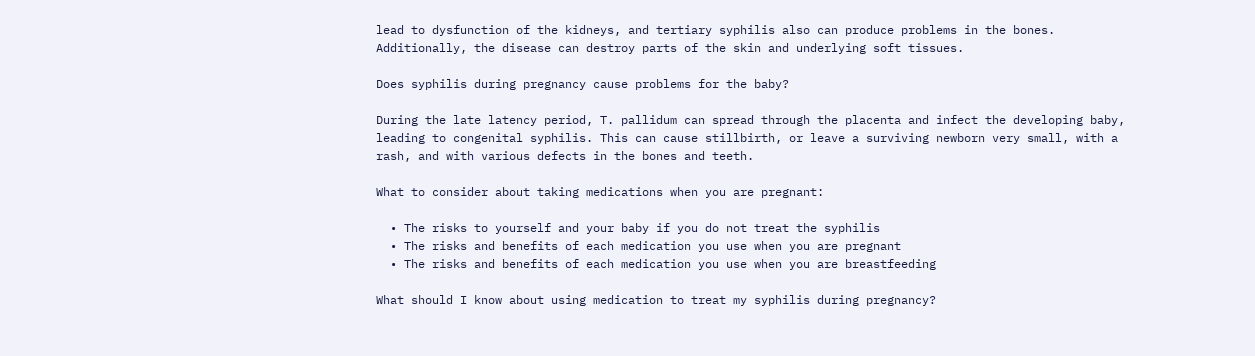lead to dysfunction of the kidneys, and tertiary syphilis also can produce problems in the bones. Additionally, the disease can destroy parts of the skin and underlying soft tissues.

Does syphilis during pregnancy cause problems for the baby?

During the late latency period, T. pallidum can spread through the placenta and infect the developing baby, leading to congenital syphilis. This can cause stillbirth, or leave a surviving newborn very small, with a rash, and with various defects in the bones and teeth.

What to consider about taking medications when you are pregnant:

  • The risks to yourself and your baby if you do not treat the syphilis
  • The risks and benefits of each medication you use when you are pregnant
  • The risks and benefits of each medication you use when you are breastfeeding

What should I know about using medication to treat my syphilis during pregnancy?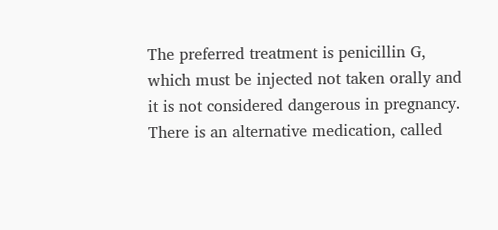The preferred treatment is penicillin G, which must be injected not taken orally and it is not considered dangerous in pregnancy. There is an alternative medication, called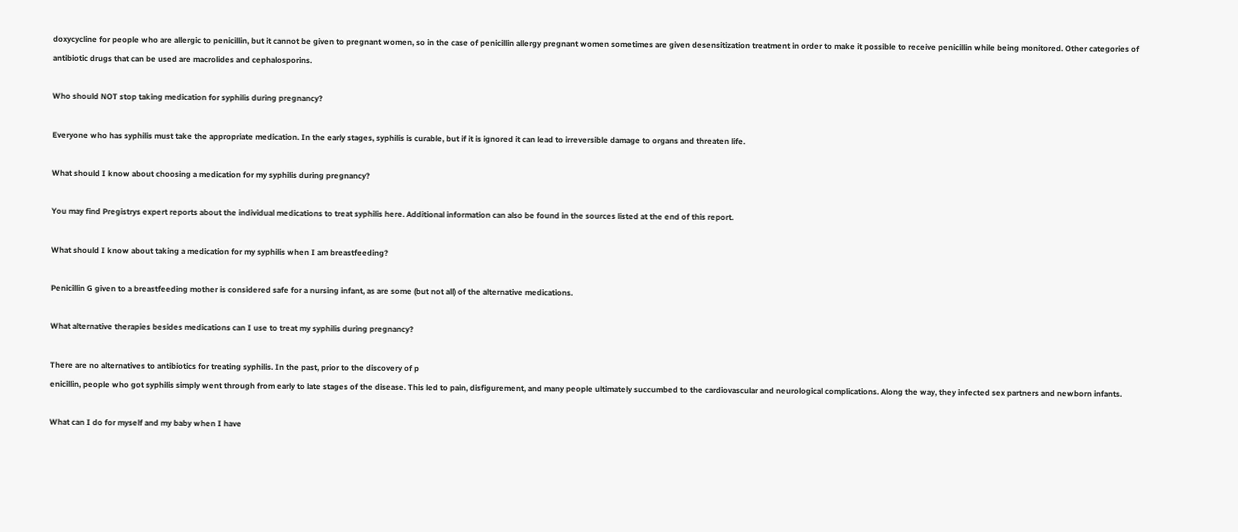doxycycline for people who are allergic to penicillin, but it cannot be given to pregnant women, so in the case of penicillin allergy pregnant women sometimes are given desensitization treatment in order to make it possible to receive penicillin while being monitored. Other categories of antibiotic drugs that can be used are macrolides and cephalosporins.

Who should NOT stop taking medication for syphilis during pregnancy?

Everyone who has syphilis must take the appropriate medication. In the early stages, syphilis is curable, but if it is ignored it can lead to irreversible damage to organs and threaten life.

What should I know about choosing a medication for my syphilis during pregnancy?

You may find Pregistrys expert reports about the individual medications to treat syphilis here. Additional information can also be found in the sources listed at the end of this report.

What should I know about taking a medication for my syphilis when I am breastfeeding?

Penicillin G given to a breastfeeding mother is considered safe for a nursing infant, as are some (but not all) of the alternative medications.

What alternative therapies besides medications can I use to treat my syphilis during pregnancy?

There are no alternatives to antibiotics for treating syphilis. In the past, prior to the discovery of p
enicillin, people who got syphilis simply went through from early to late stages of the disease. This led to pain, disfigurement, and many people ultimately succumbed to the cardiovascular and neurological complications. Along the way, they infected sex partners and newborn infants.

What can I do for myself and my baby when I have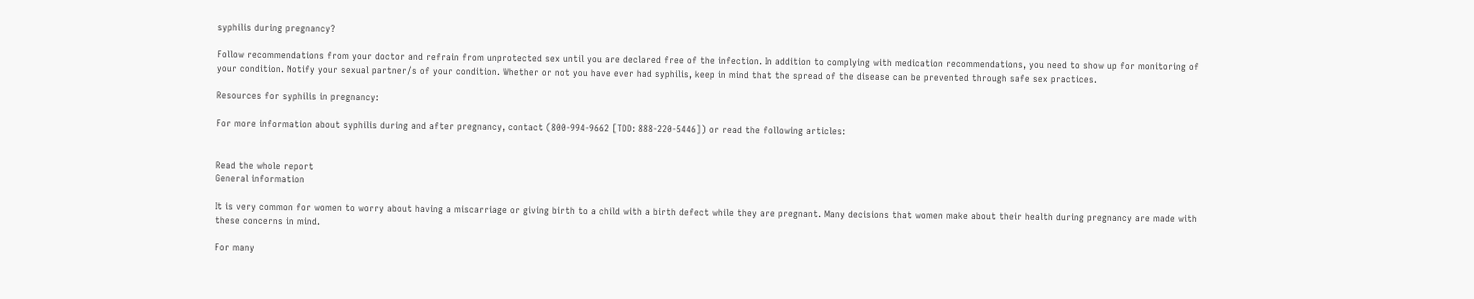syphilis during pregnancy?

Follow recommendations from your doctor and refrain from unprotected sex until you are declared free of the infection. In addition to complying with medication recommendations, you need to show up for monitoring of your condition. Notify your sexual partner/s of your condition. Whether or not you have ever had syphilis, keep in mind that the spread of the disease can be prevented through safe sex practices.

Resources for syphilis in pregnancy:

For more information about syphilis during and after pregnancy, contact (800-994-9662 [TDD: 888-220-5446]) or read the following articles:


Read the whole report
General information

It is very common for women to worry about having a miscarriage or giving birth to a child with a birth defect while they are pregnant. Many decisions that women make about their health during pregnancy are made with these concerns in mind.

For many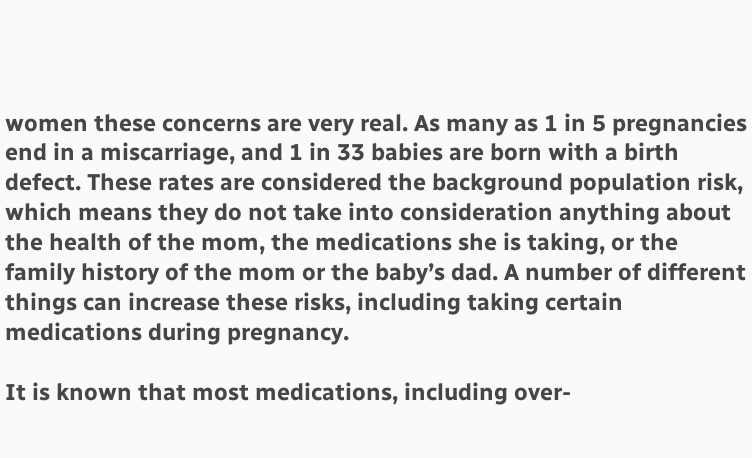women these concerns are very real. As many as 1 in 5 pregnancies end in a miscarriage, and 1 in 33 babies are born with a birth defect. These rates are considered the background population risk, which means they do not take into consideration anything about the health of the mom, the medications she is taking, or the family history of the mom or the baby’s dad. A number of different things can increase these risks, including taking certain medications during pregnancy.

It is known that most medications, including over-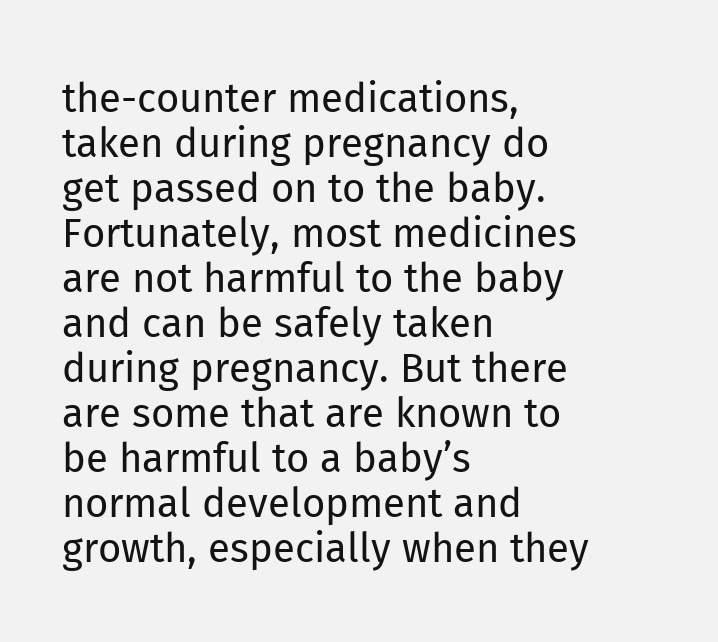the-counter medications, taken during pregnancy do get passed on to the baby. Fortunately, most medicines are not harmful to the baby and can be safely taken during pregnancy. But there are some that are known to be harmful to a baby’s normal development and growth, especially when they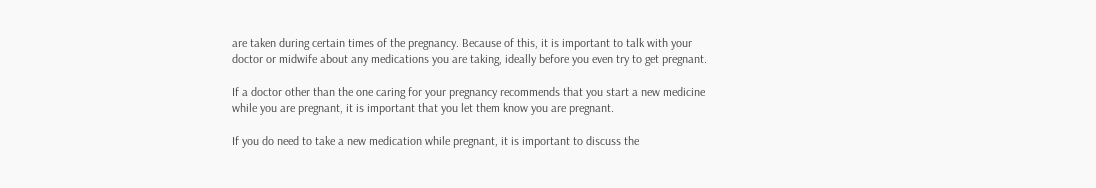are taken during certain times of the pregnancy. Because of this, it is important to talk with your doctor or midwife about any medications you are taking, ideally before you even try to get pregnant.

If a doctor other than the one caring for your pregnancy recommends that you start a new medicine while you are pregnant, it is important that you let them know you are pregnant.

If you do need to take a new medication while pregnant, it is important to discuss the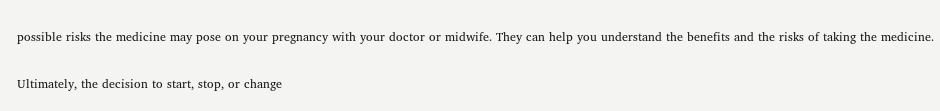possible risks the medicine may pose on your pregnancy with your doctor or midwife. They can help you understand the benefits and the risks of taking the medicine.

Ultimately, the decision to start, stop, or change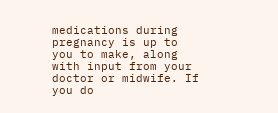medications during pregnancy is up to you to make, along with input from your doctor or midwife. If you do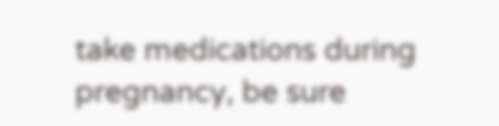take medications during pregnancy, be sure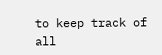to keep track of all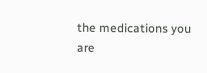the medications you are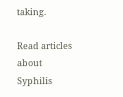taking.

Read articles about Syphilis